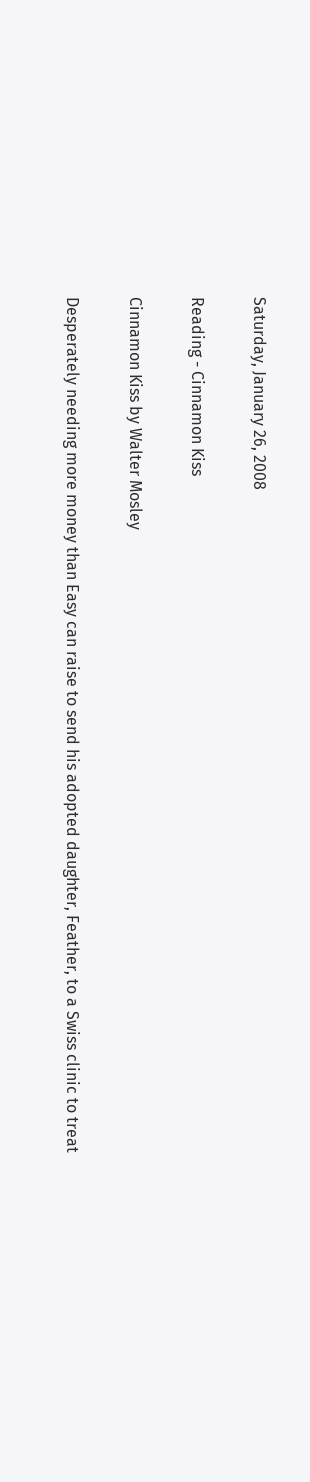Saturday, January 26, 2008

Reading - Cinnamon Kiss

Cinnamon Kiss by Walter Mosley

Desperately needing more money than Easy can raise to send his adopted daughter, Feather, to a Swiss clinic to treat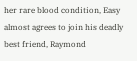her rare blood condition, Easy almost agrees to join his deadly best friend, Raymond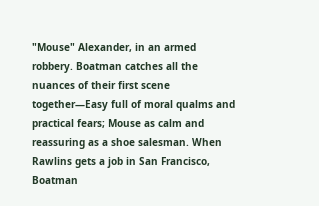"Mouse" Alexander, in an armed robbery. Boatman catches all the nuances of their first scene together—Easy full of moral qualms and practical fears; Mouse as calm and reassuring as a shoe salesman. When Rawlins gets a job in San Francisco, Boatman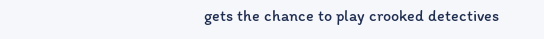gets the chance to play crooked detectives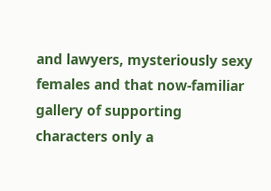and lawyers, mysteriously sexy females and that now-familiar gallery of supporting characters only a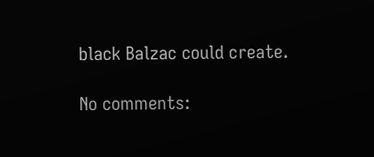black Balzac could create.

No comments: